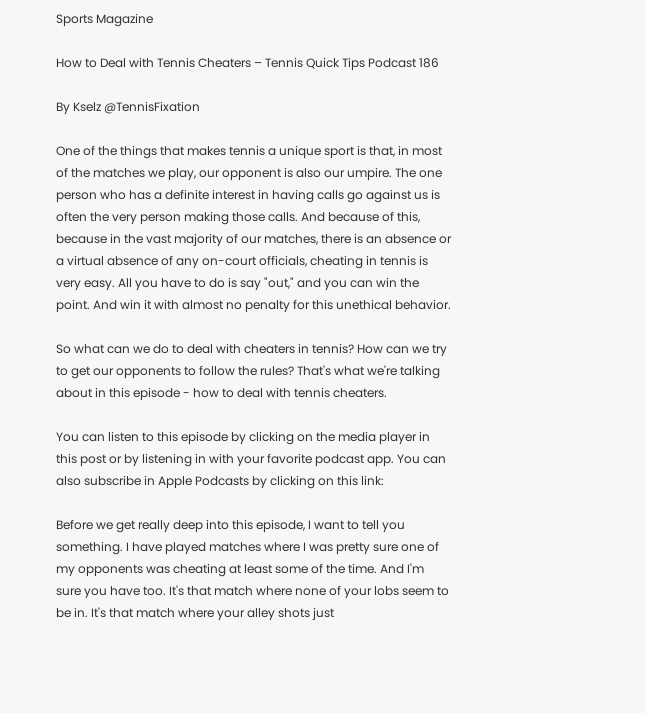Sports Magazine

How to Deal with Tennis Cheaters – Tennis Quick Tips Podcast 186

By Kselz @TennisFixation

One of the things that makes tennis a unique sport is that, in most of the matches we play, our opponent is also our umpire. The one person who has a definite interest in having calls go against us is often the very person making those calls. And because of this, because in the vast majority of our matches, there is an absence or a virtual absence of any on-court officials, cheating in tennis is very easy. All you have to do is say "out," and you can win the point. And win it with almost no penalty for this unethical behavior.

So what can we do to deal with cheaters in tennis? How can we try to get our opponents to follow the rules? That's what we're talking about in this episode - how to deal with tennis cheaters.

You can listen to this episode by clicking on the media player in this post or by listening in with your favorite podcast app. You can also subscribe in Apple Podcasts by clicking on this link:

Before we get really deep into this episode, I want to tell you something. I have played matches where I was pretty sure one of my opponents was cheating at least some of the time. And I'm sure you have too. It's that match where none of your lobs seem to be in. It's that match where your alley shots just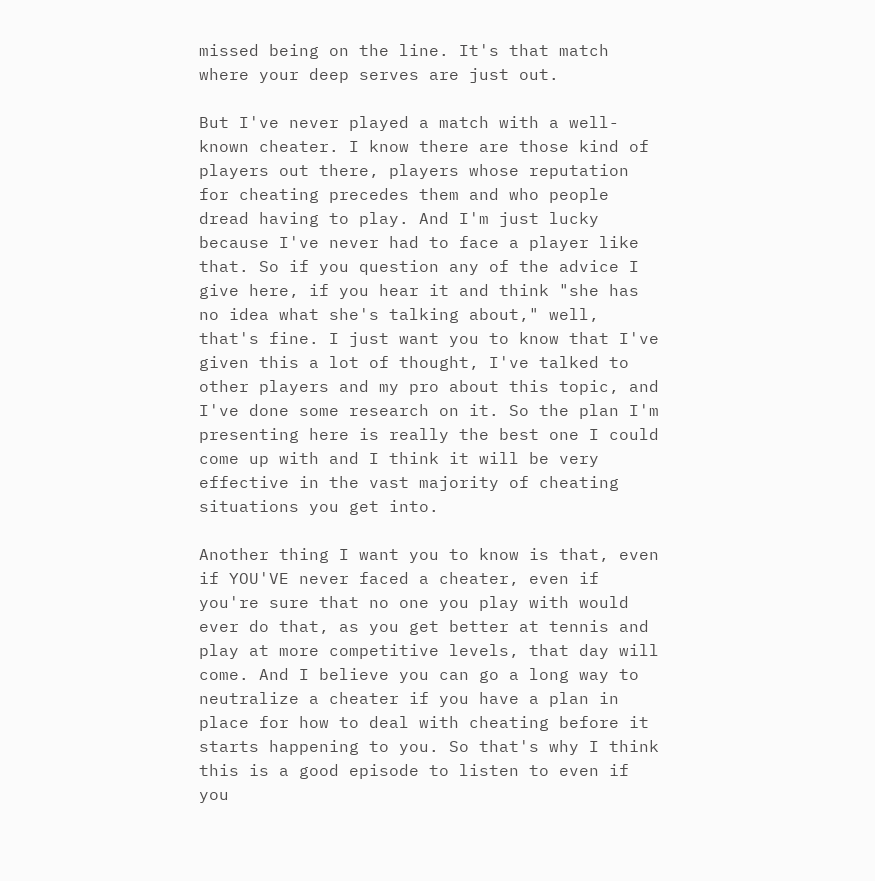missed being on the line. It's that match where your deep serves are just out.

But I've never played a match with a well-known cheater. I know there are those kind of players out there, players whose reputation for cheating precedes them and who people dread having to play. And I'm just lucky because I've never had to face a player like that. So if you question any of the advice I give here, if you hear it and think "she has no idea what she's talking about," well, that's fine. I just want you to know that I've given this a lot of thought, I've talked to other players and my pro about this topic, and I've done some research on it. So the plan I'm presenting here is really the best one I could come up with and I think it will be very effective in the vast majority of cheating situations you get into.

Another thing I want you to know is that, even if YOU'VE never faced a cheater, even if you're sure that no one you play with would ever do that, as you get better at tennis and play at more competitive levels, that day will come. And I believe you can go a long way to neutralize a cheater if you have a plan in place for how to deal with cheating before it starts happening to you. So that's why I think this is a good episode to listen to even if you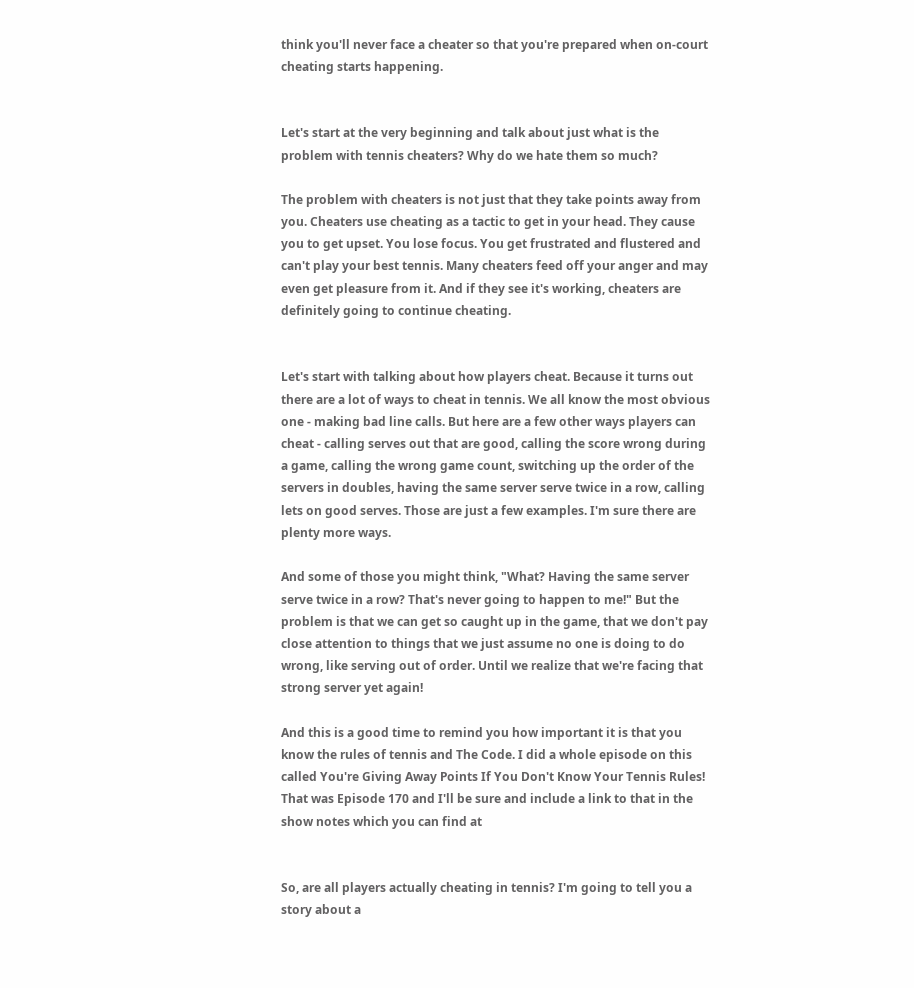think you'll never face a cheater so that you're prepared when on-court cheating starts happening.


Let's start at the very beginning and talk about just what is the problem with tennis cheaters? Why do we hate them so much?

The problem with cheaters is not just that they take points away from you. Cheaters use cheating as a tactic to get in your head. They cause you to get upset. You lose focus. You get frustrated and flustered and can't play your best tennis. Many cheaters feed off your anger and may even get pleasure from it. And if they see it's working, cheaters are definitely going to continue cheating.


Let's start with talking about how players cheat. Because it turns out there are a lot of ways to cheat in tennis. We all know the most obvious one - making bad line calls. But here are a few other ways players can cheat - calling serves out that are good, calling the score wrong during a game, calling the wrong game count, switching up the order of the servers in doubles, having the same server serve twice in a row, calling lets on good serves. Those are just a few examples. I'm sure there are plenty more ways.

And some of those you might think, "What? Having the same server serve twice in a row? That's never going to happen to me!" But the problem is that we can get so caught up in the game, that we don't pay close attention to things that we just assume no one is doing to do wrong, like serving out of order. Until we realize that we're facing that strong server yet again!

And this is a good time to remind you how important it is that you know the rules of tennis and The Code. I did a whole episode on this called You're Giving Away Points If You Don't Know Your Tennis Rules! That was Episode 170 and I'll be sure and include a link to that in the show notes which you can find at


So, are all players actually cheating in tennis? I'm going to tell you a story about a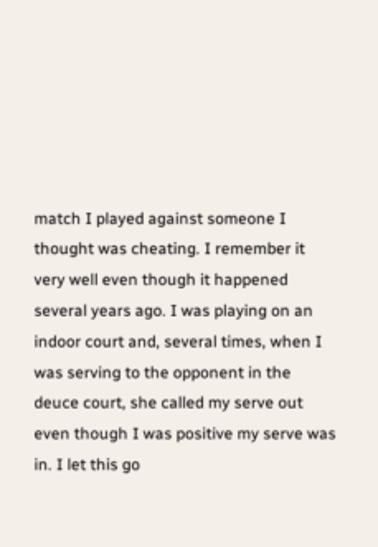match I played against someone I thought was cheating. I remember it very well even though it happened several years ago. I was playing on an indoor court and, several times, when I was serving to the opponent in the deuce court, she called my serve out even though I was positive my serve was in. I let this go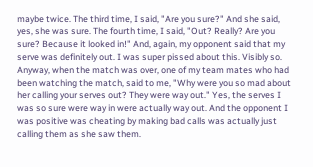maybe twice. The third time, I said, "Are you sure?" And she said, yes, she was sure. The fourth time, I said, "Out? Really? Are you sure? Because it looked in!" And, again, my opponent said that my serve was definitely out. I was super pissed about this. Visibly so. Anyway, when the match was over, one of my team mates who had been watching the match, said to me, "Why were you so mad about her calling your serves out? They were way out." Yes, the serves I was so sure were way in were actually way out. And the opponent I was positive was cheating by making bad calls was actually just calling them as she saw them.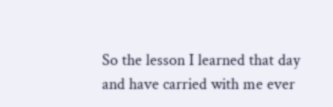So the lesson I learned that day and have carried with me ever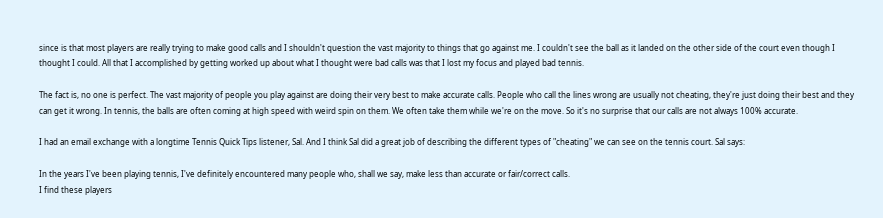since is that most players are really trying to make good calls and I shouldn't question the vast majority to things that go against me. I couldn't see the ball as it landed on the other side of the court even though I thought I could. All that I accomplished by getting worked up about what I thought were bad calls was that I lost my focus and played bad tennis.

The fact is, no one is perfect. The vast majority of people you play against are doing their very best to make accurate calls. People who call the lines wrong are usually not cheating, they're just doing their best and they can get it wrong. In tennis, the balls are often coming at high speed with weird spin on them. We often take them while we're on the move. So it's no surprise that our calls are not always 100% accurate.

I had an email exchange with a longtime Tennis Quick Tips listener, Sal. And I think Sal did a great job of describing the different types of "cheating" we can see on the tennis court. Sal says:

In the years I've been playing tennis, I've definitely encountered many people who, shall we say, make less than accurate or fair/correct calls.
I find these players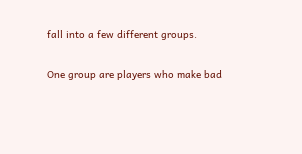fall into a few different groups.

One group are players who make bad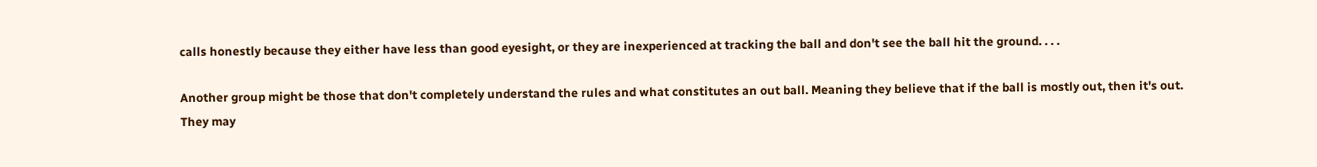calls honestly because they either have less than good eyesight, or they are inexperienced at tracking the ball and don't see the ball hit the ground. . . .

Another group might be those that don't completely understand the rules and what constitutes an out ball. Meaning they believe that if the ball is mostly out, then it's out. They may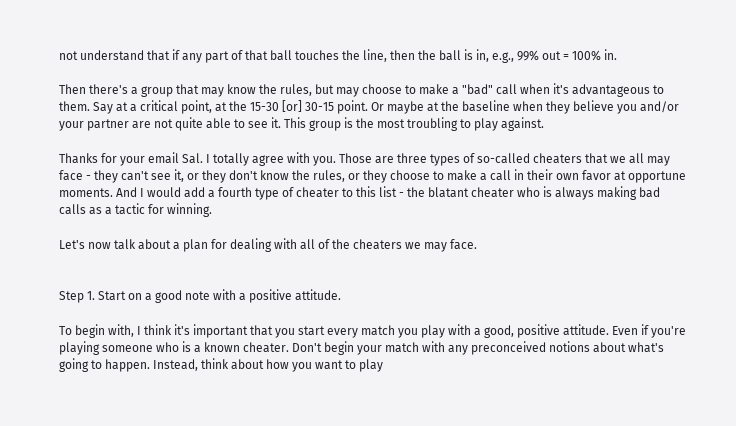not understand that if any part of that ball touches the line, then the ball is in, e.g., 99% out = 100% in.

Then there's a group that may know the rules, but may choose to make a "bad" call when it's advantageous to them. Say at a critical point, at the 15-30 [or] 30-15 point. Or maybe at the baseline when they believe you and/or your partner are not quite able to see it. This group is the most troubling to play against.

Thanks for your email Sal. I totally agree with you. Those are three types of so-called cheaters that we all may face - they can't see it, or they don't know the rules, or they choose to make a call in their own favor at opportune moments. And I would add a fourth type of cheater to this list - the blatant cheater who is always making bad calls as a tactic for winning.

Let's now talk about a plan for dealing with all of the cheaters we may face.


Step 1. Start on a good note with a positive attitude.

To begin with, I think it's important that you start every match you play with a good, positive attitude. Even if you're playing someone who is a known cheater. Don't begin your match with any preconceived notions about what's going to happen. Instead, think about how you want to play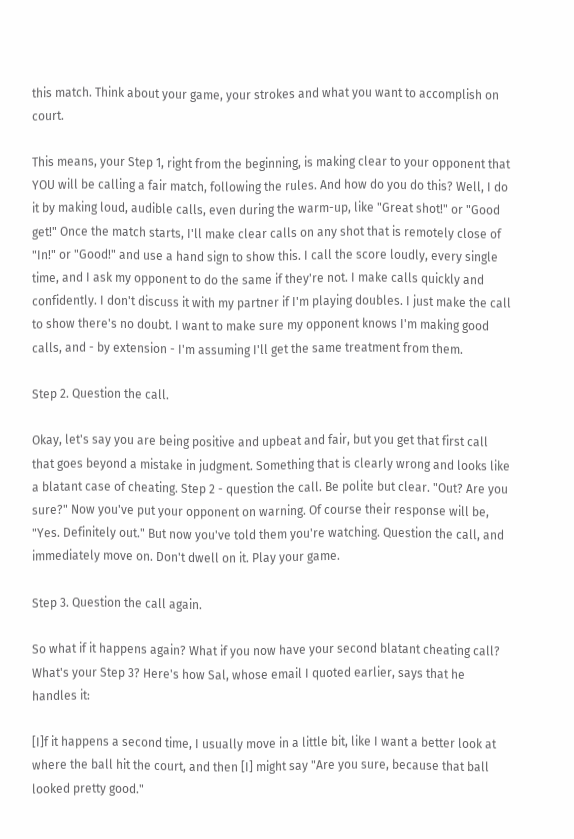this match. Think about your game, your strokes and what you want to accomplish on court.

This means, your Step 1, right from the beginning, is making clear to your opponent that YOU will be calling a fair match, following the rules. And how do you do this? Well, I do it by making loud, audible calls, even during the warm-up, like "Great shot!" or "Good get!" Once the match starts, I'll make clear calls on any shot that is remotely close of "In!" or "Good!" and use a hand sign to show this. I call the score loudly, every single time, and I ask my opponent to do the same if they're not. I make calls quickly and confidently. I don't discuss it with my partner if I'm playing doubles. I just make the call to show there's no doubt. I want to make sure my opponent knows I'm making good calls, and - by extension - I'm assuming I'll get the same treatment from them.

Step 2. Question the call.

Okay, let's say you are being positive and upbeat and fair, but you get that first call that goes beyond a mistake in judgment. Something that is clearly wrong and looks like a blatant case of cheating. Step 2 - question the call. Be polite but clear. "Out? Are you sure?" Now you've put your opponent on warning. Of course their response will be, "Yes. Definitely out." But now you've told them you're watching. Question the call, and immediately move on. Don't dwell on it. Play your game.

Step 3. Question the call again.

So what if it happens again? What if you now have your second blatant cheating call? What's your Step 3? Here's how Sal, whose email I quoted earlier, says that he handles it:

[I]f it happens a second time, I usually move in a little bit, like I want a better look at where the ball hit the court, and then [I] might say "Are you sure, because that ball looked pretty good."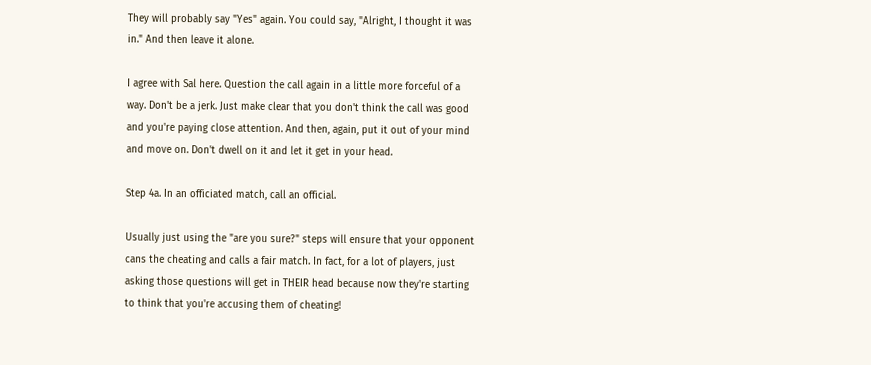They will probably say "Yes" again. You could say, "Alright, I thought it was in." And then leave it alone.

I agree with Sal here. Question the call again in a little more forceful of a way. Don't be a jerk. Just make clear that you don't think the call was good and you're paying close attention. And then, again, put it out of your mind and move on. Don't dwell on it and let it get in your head.

Step 4a. In an officiated match, call an official.

Usually just using the "are you sure?" steps will ensure that your opponent cans the cheating and calls a fair match. In fact, for a lot of players, just asking those questions will get in THEIR head because now they're starting to think that you're accusing them of cheating!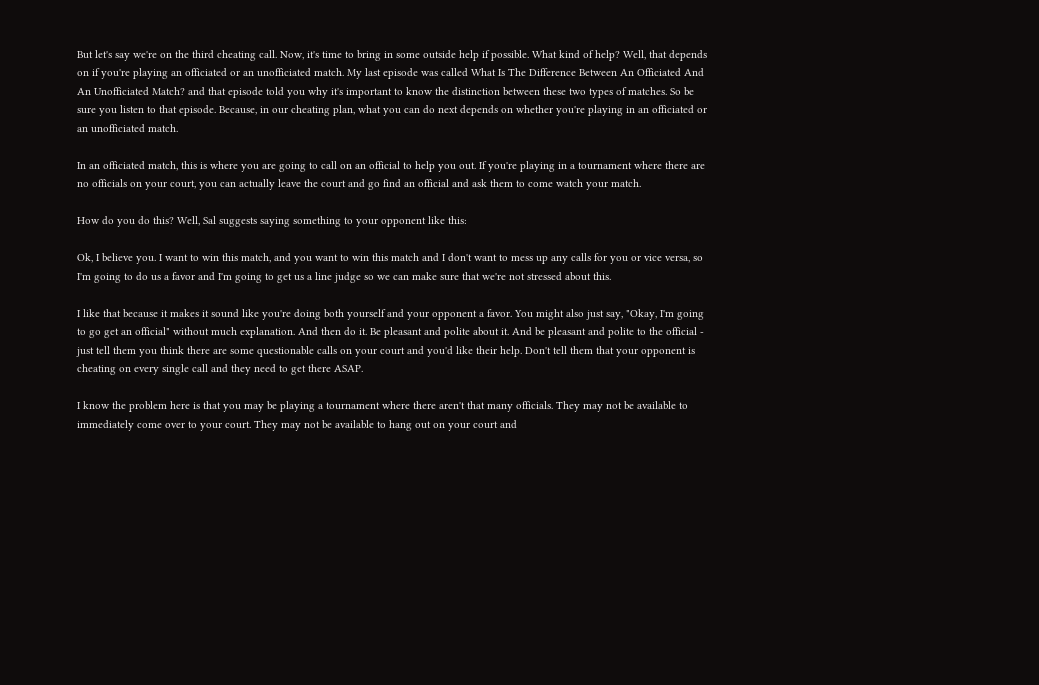But let's say we're on the third cheating call. Now, it's time to bring in some outside help if possible. What kind of help? Well, that depends on if you're playing an officiated or an unofficiated match. My last episode was called What Is The Difference Between An Officiated And An Unofficiated Match? and that episode told you why it's important to know the distinction between these two types of matches. So be sure you listen to that episode. Because, in our cheating plan, what you can do next depends on whether you're playing in an officiated or an unofficiated match.

In an officiated match, this is where you are going to call on an official to help you out. If you're playing in a tournament where there are no officials on your court, you can actually leave the court and go find an official and ask them to come watch your match.

How do you do this? Well, Sal suggests saying something to your opponent like this:

Ok, I believe you. I want to win this match, and you want to win this match and I don't want to mess up any calls for you or vice versa, so I'm going to do us a favor and I'm going to get us a line judge so we can make sure that we're not stressed about this.

I like that because it makes it sound like you're doing both yourself and your opponent a favor. You might also just say, "Okay, I'm going to go get an official" without much explanation. And then do it. Be pleasant and polite about it. And be pleasant and polite to the official - just tell them you think there are some questionable calls on your court and you'd like their help. Don't tell them that your opponent is cheating on every single call and they need to get there ASAP.

I know the problem here is that you may be playing a tournament where there aren't that many officials. They may not be available to immediately come over to your court. They may not be available to hang out on your court and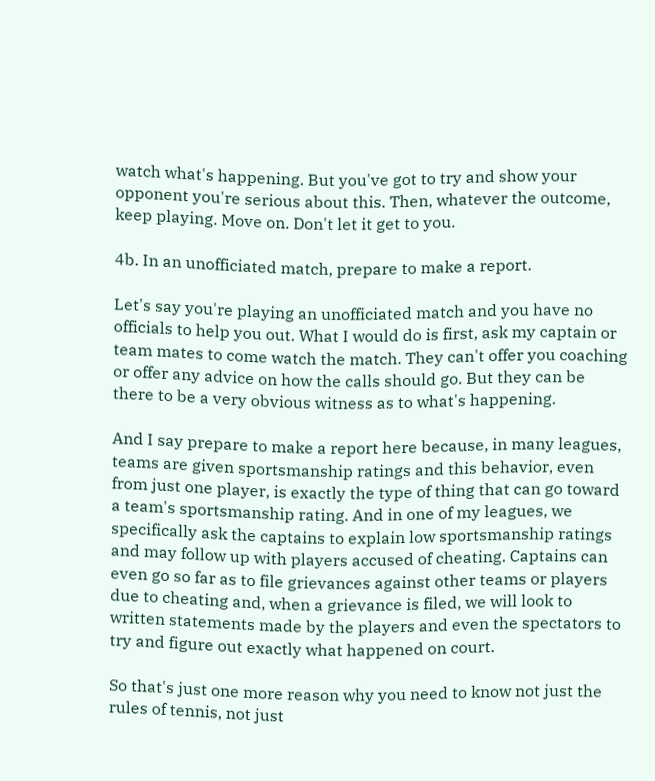watch what's happening. But you've got to try and show your opponent you're serious about this. Then, whatever the outcome, keep playing. Move on. Don't let it get to you.

4b. In an unofficiated match, prepare to make a report.

Let's say you're playing an unofficiated match and you have no officials to help you out. What I would do is first, ask my captain or team mates to come watch the match. They can't offer you coaching or offer any advice on how the calls should go. But they can be there to be a very obvious witness as to what's happening.

And I say prepare to make a report here because, in many leagues, teams are given sportsmanship ratings and this behavior, even from just one player, is exactly the type of thing that can go toward a team's sportsmanship rating. And in one of my leagues, we specifically ask the captains to explain low sportsmanship ratings and may follow up with players accused of cheating. Captains can even go so far as to file grievances against other teams or players due to cheating and, when a grievance is filed, we will look to written statements made by the players and even the spectators to try and figure out exactly what happened on court.

So that's just one more reason why you need to know not just the rules of tennis, not just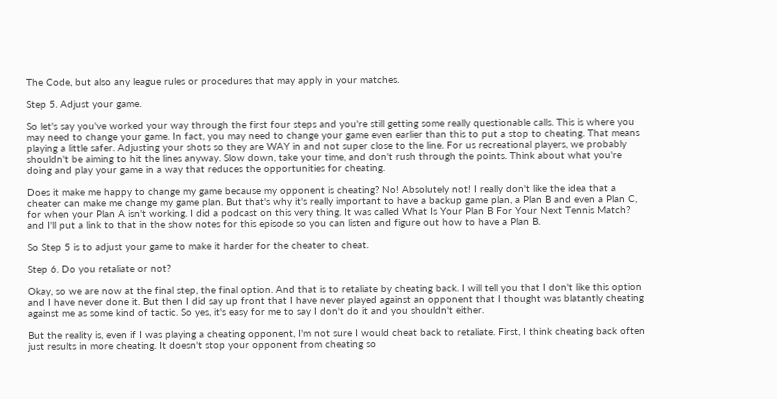The Code, but also any league rules or procedures that may apply in your matches.

Step 5. Adjust your game.

So let's say you've worked your way through the first four steps and you're still getting some really questionable calls. This is where you may need to change your game. In fact, you may need to change your game even earlier than this to put a stop to cheating. That means playing a little safer. Adjusting your shots so they are WAY in and not super close to the line. For us recreational players, we probably shouldn't be aiming to hit the lines anyway. Slow down, take your time, and don't rush through the points. Think about what you're doing and play your game in a way that reduces the opportunities for cheating.

Does it make me happy to change my game because my opponent is cheating? No! Absolutely not! I really don't like the idea that a cheater can make me change my game plan. But that's why it's really important to have a backup game plan, a Plan B and even a Plan C, for when your Plan A isn't working. I did a podcast on this very thing. It was called What Is Your Plan B For Your Next Tennis Match? and I'll put a link to that in the show notes for this episode so you can listen and figure out how to have a Plan B.

So Step 5 is to adjust your game to make it harder for the cheater to cheat.

Step 6. Do you retaliate or not?

Okay, so we are now at the final step, the final option. And that is to retaliate by cheating back. I will tell you that I don't like this option and I have never done it. But then I did say up front that I have never played against an opponent that I thought was blatantly cheating against me as some kind of tactic. So yes, it's easy for me to say I don't do it and you shouldn't either.

But the reality is, even if I was playing a cheating opponent, I'm not sure I would cheat back to retaliate. First, I think cheating back often just results in more cheating. It doesn't stop your opponent from cheating so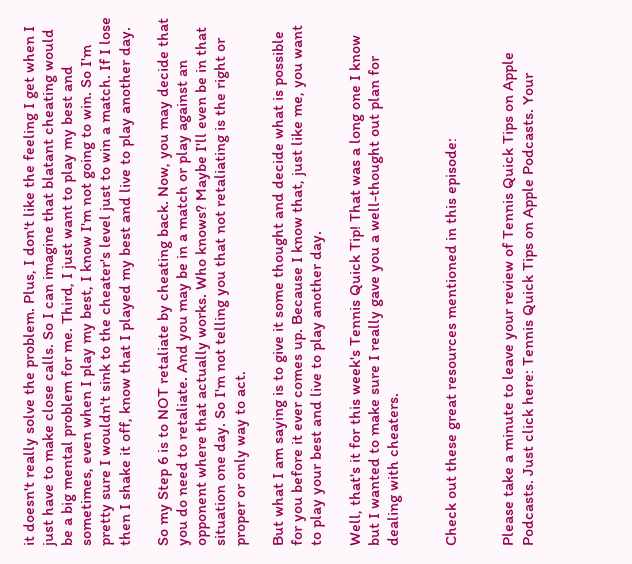it doesn't really solve the problem. Plus, I don't like the feeling I get when I just have to make close calls. So I can imagine that blatant cheating would be a big mental problem for me. Third, I just want to play my best and sometimes, even when I play my best, I know I'm not going to win. So I'm pretty sure I wouldn't sink to the cheater's level just to win a match. If I lose then I shake it off, know that I played my best and live to play another day.

So my Step 6 is to NOT retaliate by cheating back. Now, you may decide that you do need to retaliate. And you may be in a match or play against an opponent where that actually works. Who knows? Maybe I'll even be in that situation one day. So I'm not telling you that not retaliating is the right or proper or only way to act.

But what I am saying is to give it some thought and decide what is possible for you before it ever comes up. Because I know that, just like me, you want to play your best and live to play another day.

Well, that's it for this week's Tennis Quick Tip! That was a long one I know but I wanted to make sure I really gave you a well-thought out plan for dealing with cheaters.


Check out these great resources mentioned in this episode:


Please take a minute to leave your review of Tennis Quick Tips on Apple Podcasts. Just click here: Tennis Quick Tips on Apple Podcasts. Your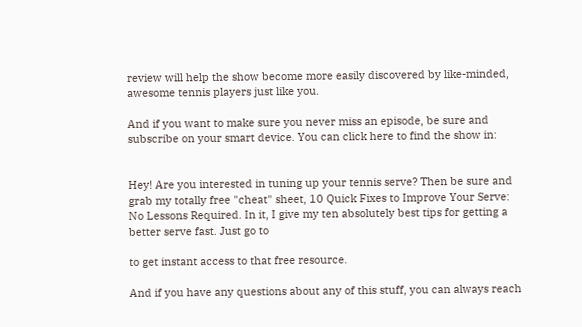review will help the show become more easily discovered by like-minded, awesome tennis players just like you.

And if you want to make sure you never miss an episode, be sure and subscribe on your smart device. You can click here to find the show in:


Hey! Are you interested in tuning up your tennis serve? Then be sure and grab my totally free "cheat" sheet, 10 Quick Fixes to Improve Your Serve: No Lessons Required. In it, I give my ten absolutely best tips for getting a better serve fast. Just go to

to get instant access to that free resource.

And if you have any questions about any of this stuff, you can always reach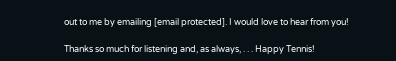out to me by emailing [email protected]. I would love to hear from you!

Thanks so much for listening and, as always, . . . Happy Tennis!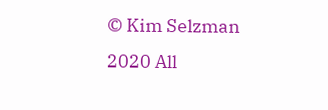© Kim Selzman 2020 All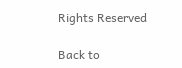Rights Reserved

Back to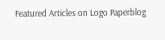Featured Articles on Logo Paperblog